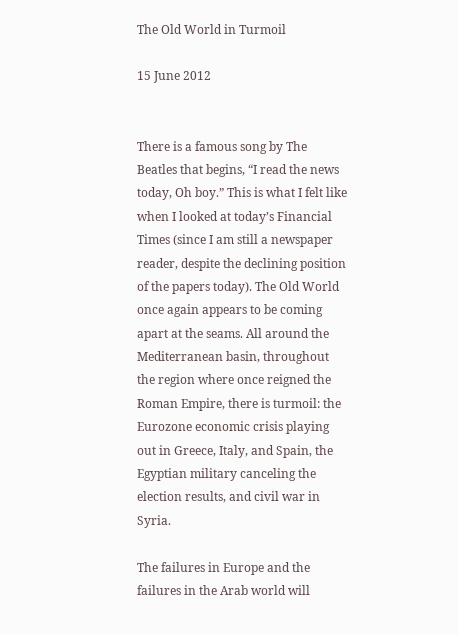The Old World in Turmoil

15 June 2012


There is a famous song by The Beatles that begins, “I read the news today, Oh boy.” This is what I felt like when I looked at today’s Financial Times (since I am still a newspaper reader, despite the declining position of the papers today). The Old World once again appears to be coming apart at the seams. All around the Mediterranean basin, throughout the region where once reigned the Roman Empire, there is turmoil: the Eurozone economic crisis playing out in Greece, Italy, and Spain, the Egyptian military canceling the election results, and civil war in Syria.

The failures in Europe and the failures in the Arab world will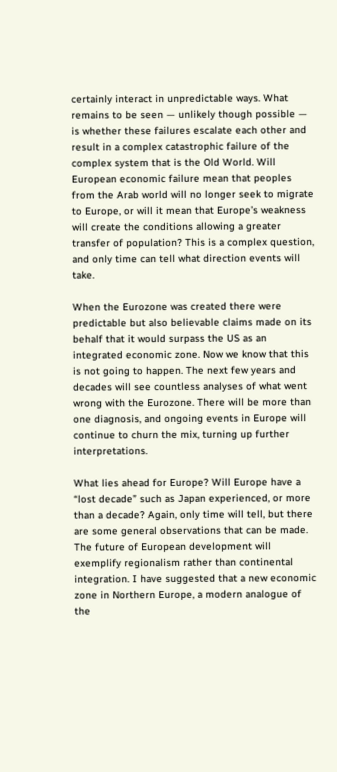certainly interact in unpredictable ways. What remains to be seen — unlikely though possible — is whether these failures escalate each other and result in a complex catastrophic failure of the complex system that is the Old World. Will European economic failure mean that peoples from the Arab world will no longer seek to migrate to Europe, or will it mean that Europe’s weakness will create the conditions allowing a greater transfer of population? This is a complex question, and only time can tell what direction events will take.

When the Eurozone was created there were predictable but also believable claims made on its behalf that it would surpass the US as an integrated economic zone. Now we know that this is not going to happen. The next few years and decades will see countless analyses of what went wrong with the Eurozone. There will be more than one diagnosis, and ongoing events in Europe will continue to churn the mix, turning up further interpretations.

What lies ahead for Europe? Will Europe have a “lost decade” such as Japan experienced, or more than a decade? Again, only time will tell, but there are some general observations that can be made. The future of European development will exemplify regionalism rather than continental integration. I have suggested that a new economic zone in Northern Europe, a modern analogue of the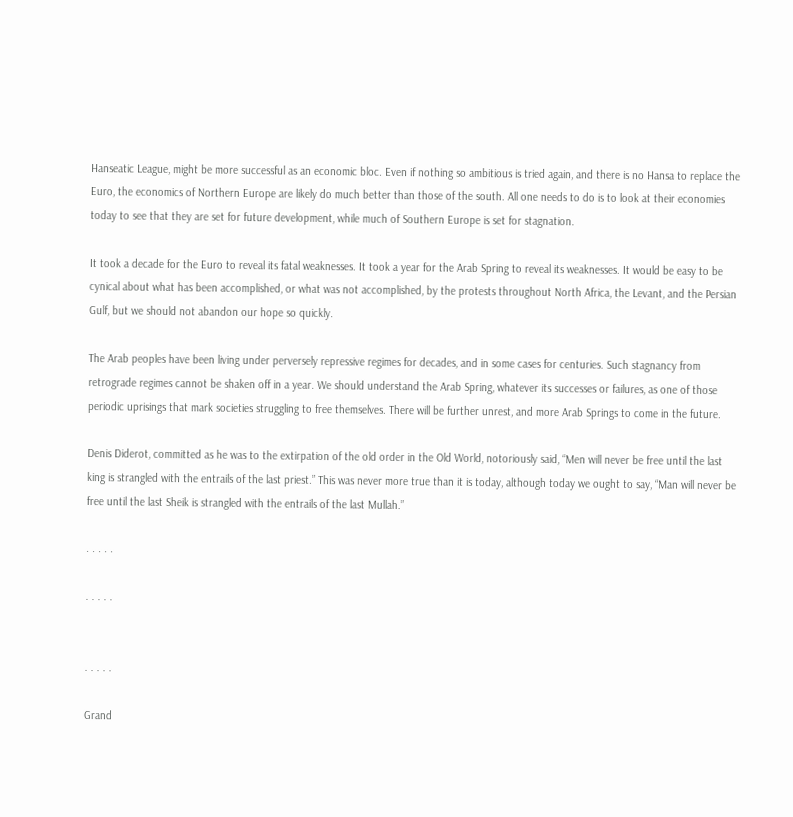Hanseatic League, might be more successful as an economic bloc. Even if nothing so ambitious is tried again, and there is no Hansa to replace the Euro, the economics of Northern Europe are likely do much better than those of the south. All one needs to do is to look at their economies today to see that they are set for future development, while much of Southern Europe is set for stagnation.

It took a decade for the Euro to reveal its fatal weaknesses. It took a year for the Arab Spring to reveal its weaknesses. It would be easy to be cynical about what has been accomplished, or what was not accomplished, by the protests throughout North Africa, the Levant, and the Persian Gulf, but we should not abandon our hope so quickly.

The Arab peoples have been living under perversely repressive regimes for decades, and in some cases for centuries. Such stagnancy from retrograde regimes cannot be shaken off in a year. We should understand the Arab Spring, whatever its successes or failures, as one of those periodic uprisings that mark societies struggling to free themselves. There will be further unrest, and more Arab Springs to come in the future.

Denis Diderot, committed as he was to the extirpation of the old order in the Old World, notoriously said, “Men will never be free until the last king is strangled with the entrails of the last priest.” This was never more true than it is today, although today we ought to say, “Man will never be free until the last Sheik is strangled with the entrails of the last Mullah.”

. . . . .

. . . . .


. . . . .

Grand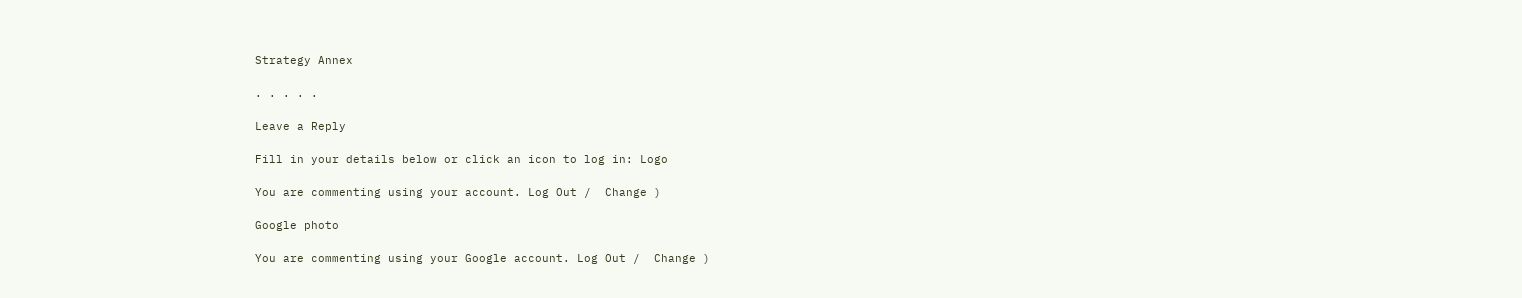Strategy Annex

. . . . .

Leave a Reply

Fill in your details below or click an icon to log in: Logo

You are commenting using your account. Log Out /  Change )

Google photo

You are commenting using your Google account. Log Out /  Change )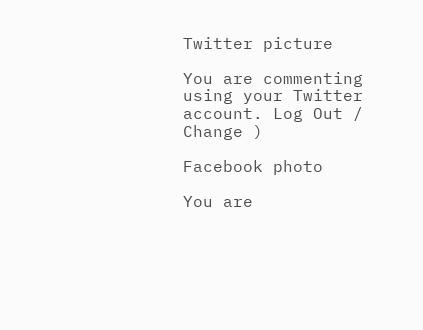Twitter picture

You are commenting using your Twitter account. Log Out /  Change )

Facebook photo

You are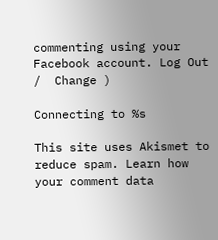commenting using your Facebook account. Log Out /  Change )

Connecting to %s

This site uses Akismet to reduce spam. Learn how your comment data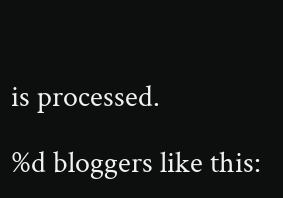is processed.

%d bloggers like this: